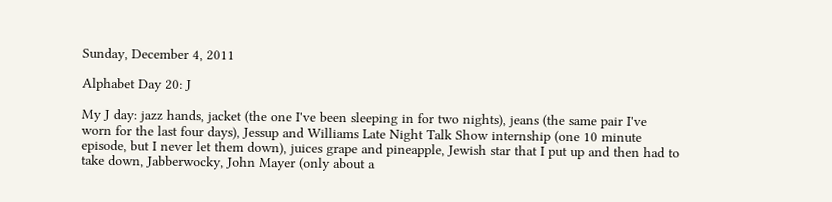Sunday, December 4, 2011

Alphabet Day 20: J

My J day: jazz hands, jacket (the one I've been sleeping in for two nights), jeans (the same pair I've worn for the last four days), Jessup and Williams Late Night Talk Show internship (one 10 minute episode, but I never let them down), juices grape and pineapple, Jewish star that I put up and then had to take down, Jabberwocky, John Mayer (only about a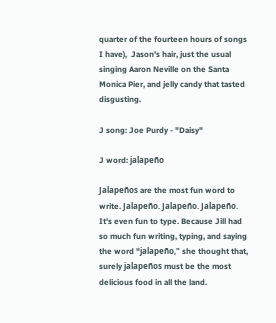quarter of the fourteen hours of songs I have),  Jason's hair, just the usual singing Aaron Neville on the Santa Monica Pier, and jelly candy that tasted disgusting.

J song: Joe Purdy - "Daisy"

J word: jalapeño

Jalapeños are the most fun word to write. Jalapeño. Jalapeño. Jalapeño. It's even fun to type. Because Jill had so much fun writing, typing, and saying the word "jalapeño," she thought that, surely jalapeños must be the most delicious food in all the land.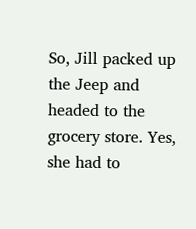So, Jill packed up the Jeep and headed to the grocery store. Yes, she had to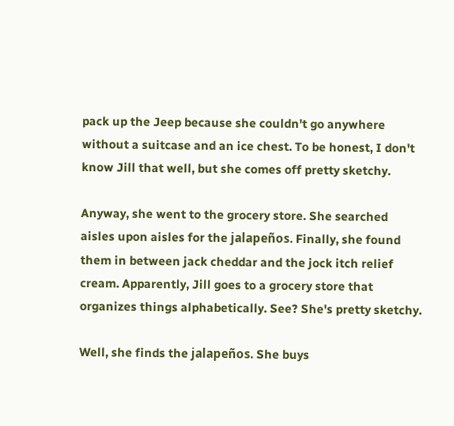pack up the Jeep because she couldn't go anywhere without a suitcase and an ice chest. To be honest, I don't know Jill that well, but she comes off pretty sketchy.

Anyway, she went to the grocery store. She searched aisles upon aisles for the jalapeños. Finally, she found them in between jack cheddar and the jock itch relief cream. Apparently, Jill goes to a grocery store that organizes things alphabetically. See? She's pretty sketchy.

Well, she finds the jalapeños. She buys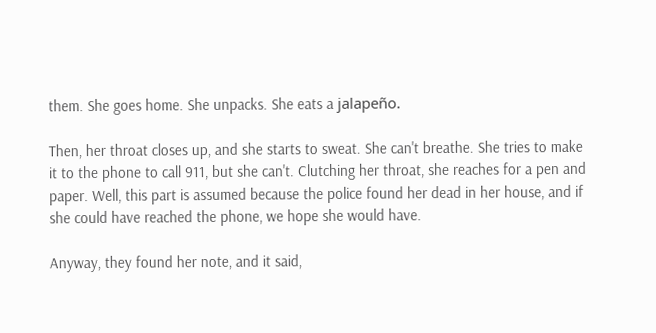them. She goes home. She unpacks. She eats a jalapeño.

Then, her throat closes up, and she starts to sweat. She can't breathe. She tries to make it to the phone to call 911, but she can't. Clutching her throat, she reaches for a pen and paper. Well, this part is assumed because the police found her dead in her house, and if she could have reached the phone, we hope she would have.

Anyway, they found her note, and it said,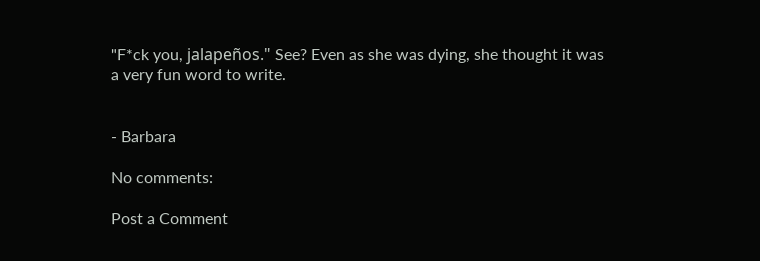"F*ck you, jalapeños." See? Even as she was dying, she thought it was a very fun word to write.


- Barbara

No comments:

Post a Comment